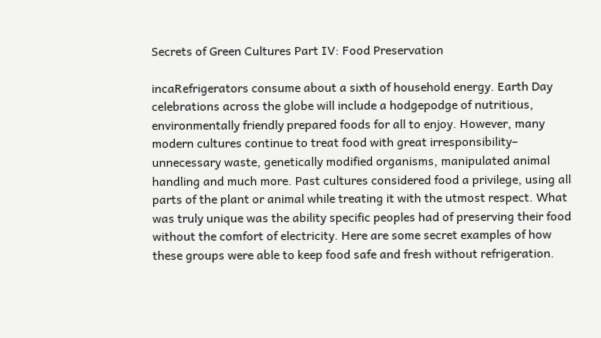Secrets of Green Cultures Part IV: Food Preservation

incaRefrigerators consume about a sixth of household energy. Earth Day celebrations across the globe will include a hodgepodge of nutritious, environmentally friendly prepared foods for all to enjoy. However, many modern cultures continue to treat food with great irresponsibility– unnecessary waste, genetically modified organisms, manipulated animal handling and much more. Past cultures considered food a privilege, using all parts of the plant or animal while treating it with the utmost respect. What was truly unique was the ability specific peoples had of preserving their food without the comfort of electricity. Here are some secret examples of how these groups were able to keep food safe and fresh without refrigeration.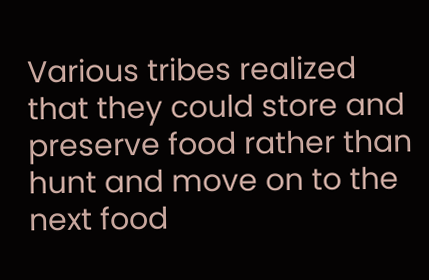Various tribes realized that they could store and preserve food rather than hunt and move on to the next food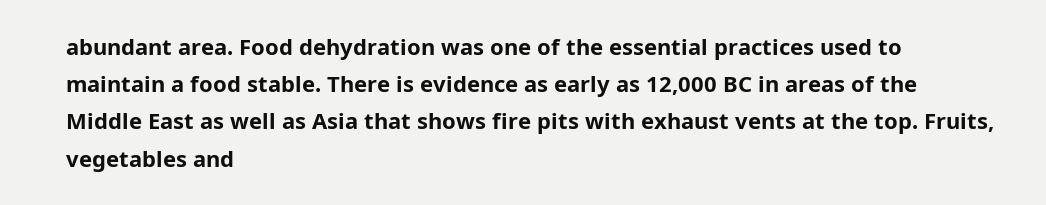abundant area. Food dehydration was one of the essential practices used to maintain a food stable. There is evidence as early as 12,000 BC in areas of the Middle East as well as Asia that shows fire pits with exhaust vents at the top. Fruits, vegetables and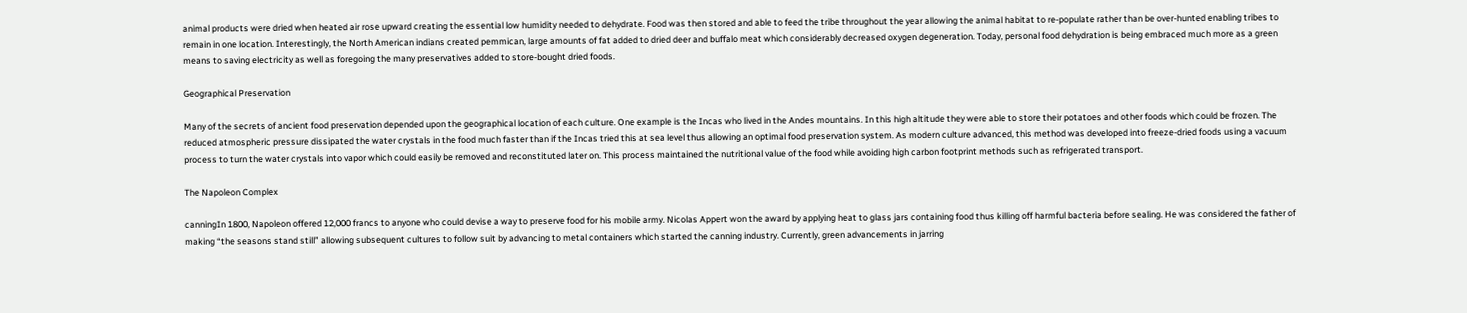animal products were dried when heated air rose upward creating the essential low humidity needed to dehydrate. Food was then stored and able to feed the tribe throughout the year allowing the animal habitat to re-populate rather than be over-hunted enabling tribes to remain in one location. Interestingly, the North American indians created pemmican, large amounts of fat added to dried deer and buffalo meat which considerably decreased oxygen degeneration. Today, personal food dehydration is being embraced much more as a green means to saving electricity as well as foregoing the many preservatives added to store-bought dried foods.

Geographical Preservation

Many of the secrets of ancient food preservation depended upon the geographical location of each culture. One example is the Incas who lived in the Andes mountains. In this high altitude they were able to store their potatoes and other foods which could be frozen. The reduced atmospheric pressure dissipated the water crystals in the food much faster than if the Incas tried this at sea level thus allowing an optimal food preservation system. As modern culture advanced, this method was developed into freeze-dried foods using a vacuum process to turn the water crystals into vapor which could easily be removed and reconstituted later on. This process maintained the nutritional value of the food while avoiding high carbon footprint methods such as refrigerated transport.

The Napoleon Complex

canningIn 1800, Napoleon offered 12,000 francs to anyone who could devise a way to preserve food for his mobile army. Nicolas Appert won the award by applying heat to glass jars containing food thus killing off harmful bacteria before sealing. He was considered the father of making “the seasons stand still” allowing subsequent cultures to follow suit by advancing to metal containers which started the canning industry. Currently, green advancements in jarring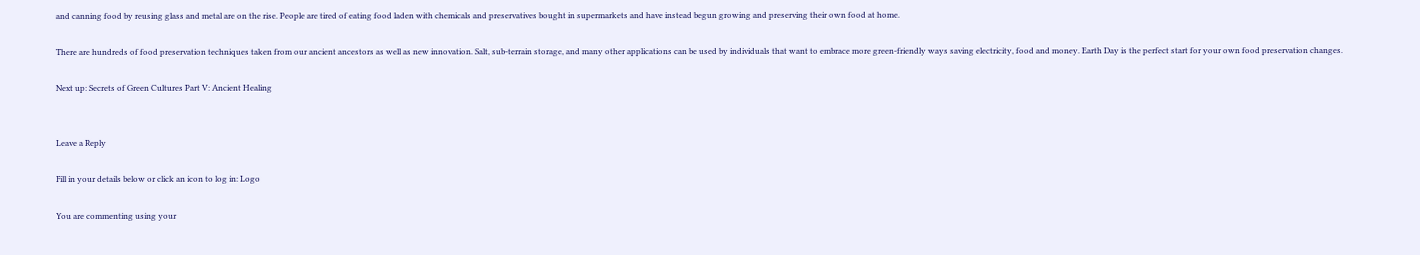and canning food by reusing glass and metal are on the rise. People are tired of eating food laden with chemicals and preservatives bought in supermarkets and have instead begun growing and preserving their own food at home.

There are hundreds of food preservation techniques taken from our ancient ancestors as well as new innovation. Salt, sub-terrain storage, and many other applications can be used by individuals that want to embrace more green-friendly ways saving electricity, food and money. Earth Day is the perfect start for your own food preservation changes.

Next up: Secrets of Green Cultures Part V: Ancient Healing


Leave a Reply

Fill in your details below or click an icon to log in: Logo

You are commenting using your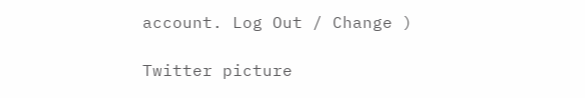account. Log Out / Change )

Twitter picture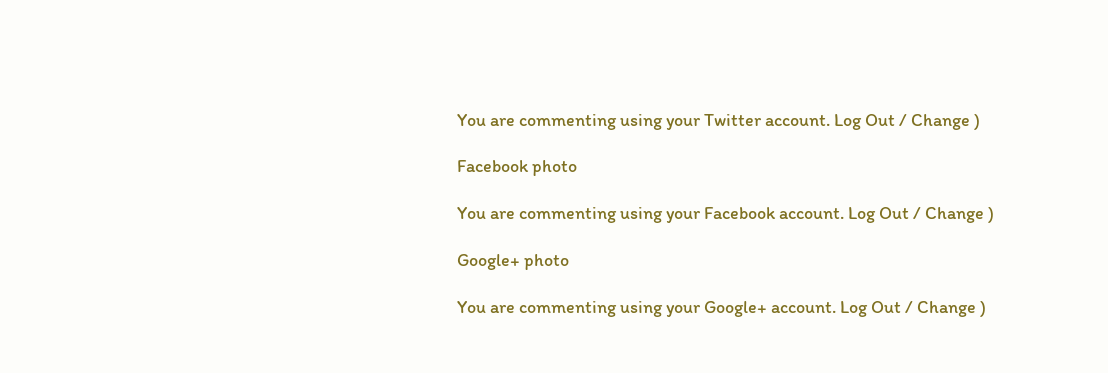You are commenting using your Twitter account. Log Out / Change )

Facebook photo

You are commenting using your Facebook account. Log Out / Change )

Google+ photo

You are commenting using your Google+ account. Log Out / Change )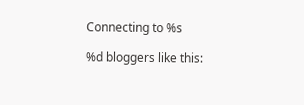Connecting to %s

%d bloggers like this: